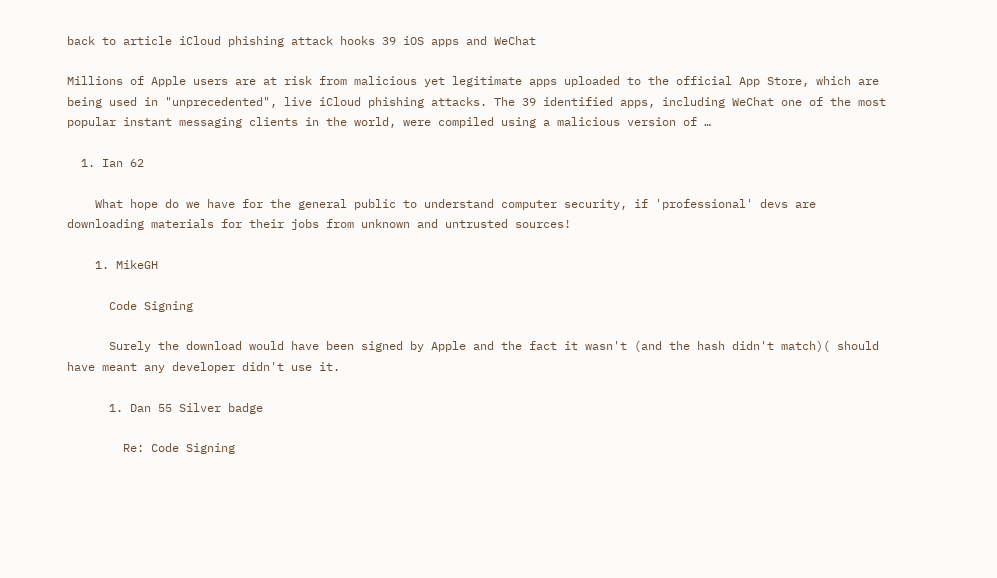back to article iCloud phishing attack hooks 39 iOS apps and WeChat

Millions of Apple users are at risk from malicious yet legitimate apps uploaded to the official App Store, which are being used in "unprecedented", live iCloud phishing attacks. The 39 identified apps, including WeChat one of the most popular instant messaging clients in the world, were compiled using a malicious version of …

  1. Ian 62

    What hope do we have for the general public to understand computer security, if 'professional' devs are downloading materials for their jobs from unknown and untrusted sources!

    1. MikeGH

      Code Signing

      Surely the download would have been signed by Apple and the fact it wasn't (and the hash didn't match)( should have meant any developer didn't use it.

      1. Dan 55 Silver badge

        Re: Code Signing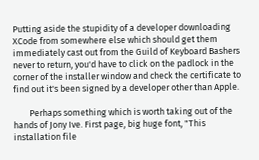Putting aside the stupidity of a developer downloading XCode from somewhere else which should get them immediately cast out from the Guild of Keyboard Bashers never to return, you'd have to click on the padlock in the corner of the installer window and check the certificate to find out it's been signed by a developer other than Apple.

        Perhaps something which is worth taking out of the hands of Jony Ive. First page, big huge font, "This installation file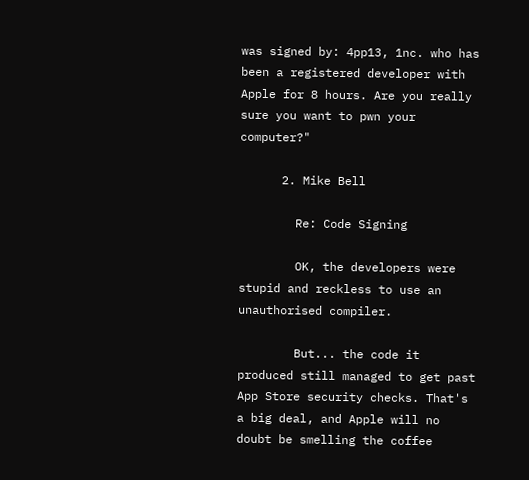was signed by: 4pp13, 1nc. who has been a registered developer with Apple for 8 hours. Are you really sure you want to pwn your computer?"

      2. Mike Bell

        Re: Code Signing

        OK, the developers were stupid and reckless to use an unauthorised compiler.

        But... the code it produced still managed to get past App Store security checks. That's a big deal, and Apple will no doubt be smelling the coffee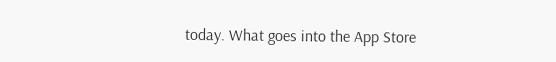today. What goes into the App Store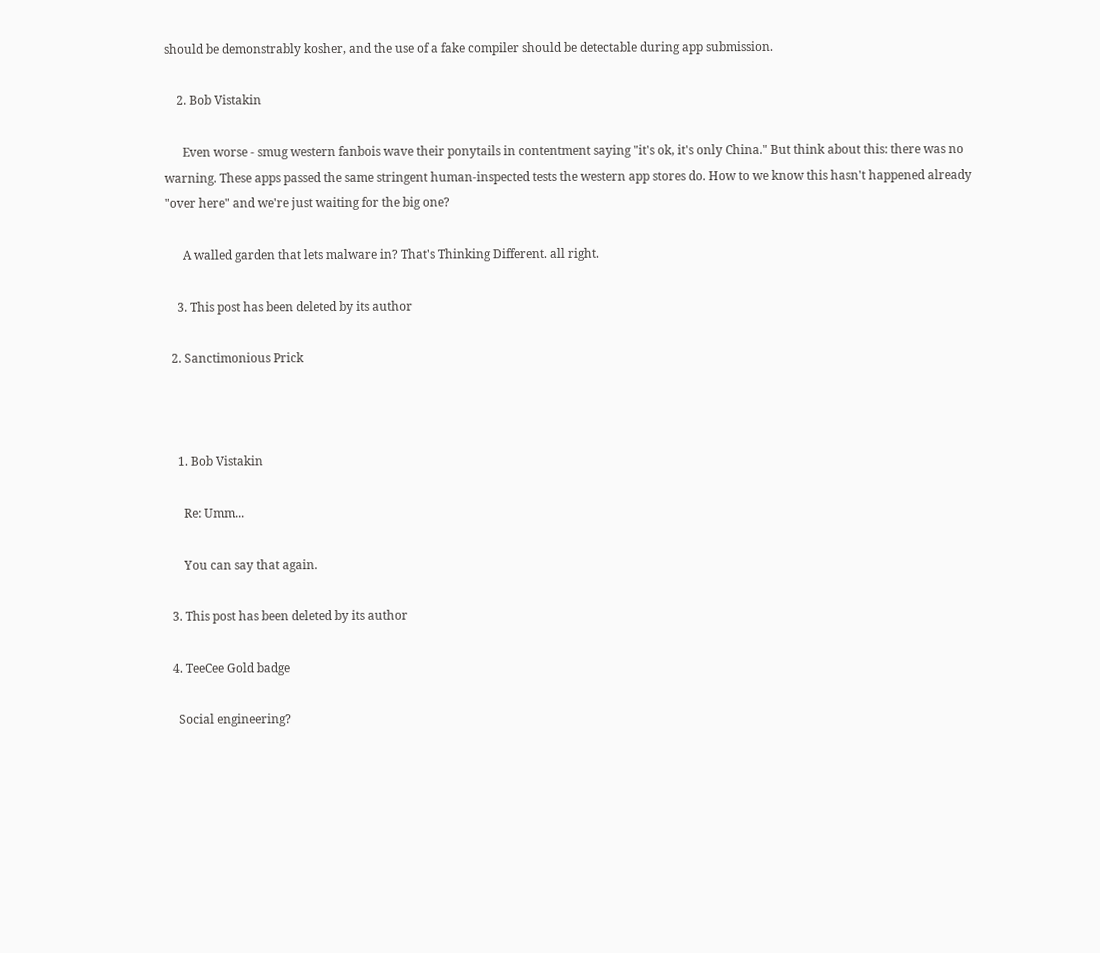should be demonstrably kosher, and the use of a fake compiler should be detectable during app submission.

    2. Bob Vistakin

      Even worse - smug western fanbois wave their ponytails in contentment saying "it's ok, it's only China." But think about this: there was no warning. These apps passed the same stringent human-inspected tests the western app stores do. How to we know this hasn't happened already "over here" and we're just waiting for the big one?

      A walled garden that lets malware in? That's Thinking Different. all right.

    3. This post has been deleted by its author

  2. Sanctimonious Prick



    1. Bob Vistakin

      Re: Umm...

      You can say that again.

  3. This post has been deleted by its author

  4. TeeCee Gold badge

    Social engineering?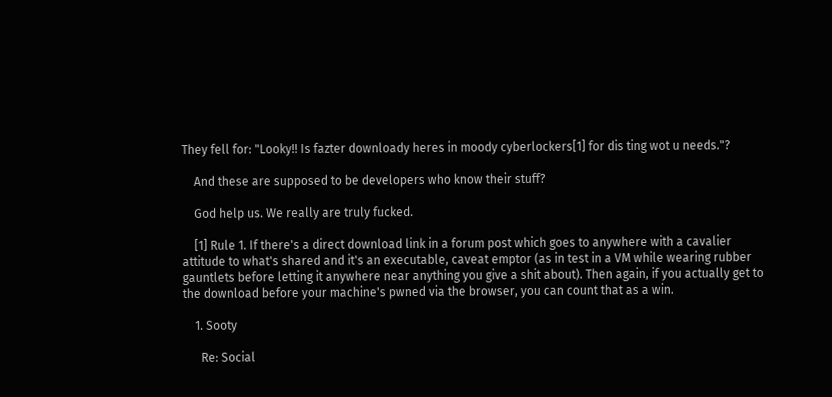They fell for: "Looky!! Is fazter downloady heres in moody cyberlockers[1] for dis ting wot u needs."?

    And these are supposed to be developers who know their stuff?

    God help us. We really are truly fucked.

    [1] Rule 1. If there's a direct download link in a forum post which goes to anywhere with a cavalier attitude to what's shared and it's an executable, caveat emptor (as in test in a VM while wearing rubber gauntlets before letting it anywhere near anything you give a shit about). Then again, if you actually get to the download before your machine's pwned via the browser, you can count that as a win.

    1. Sooty

      Re: Social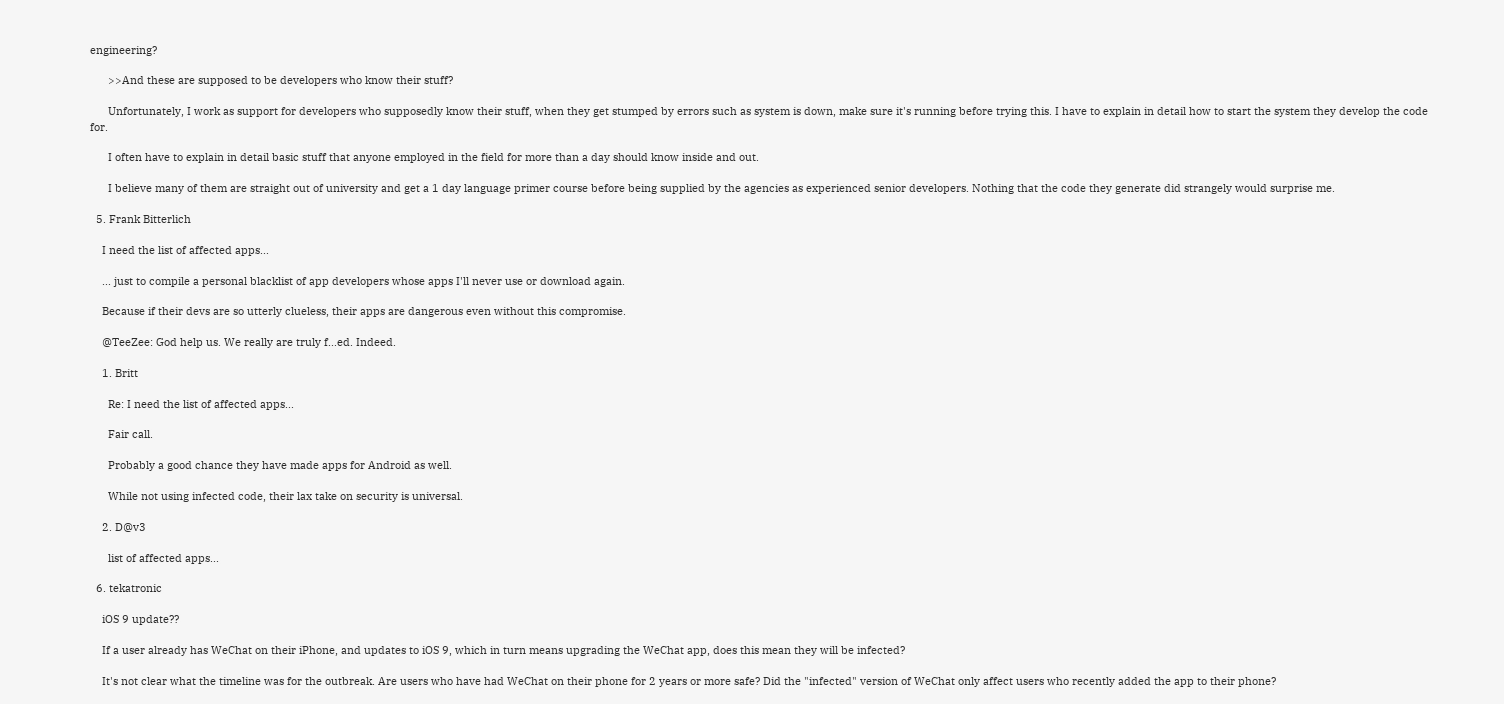engineering?

      >>And these are supposed to be developers who know their stuff?

      Unfortunately, I work as support for developers who supposedly know their stuff, when they get stumped by errors such as system is down, make sure it's running before trying this. I have to explain in detail how to start the system they develop the code for.

      I often have to explain in detail basic stuff that anyone employed in the field for more than a day should know inside and out.

      I believe many of them are straight out of university and get a 1 day language primer course before being supplied by the agencies as experienced senior developers. Nothing that the code they generate did strangely would surprise me.

  5. Frank Bitterlich

    I need the list of affected apps...

    ... just to compile a personal blacklist of app developers whose apps I'll never use or download again.

    Because if their devs are so utterly clueless, their apps are dangerous even without this compromise.

    @TeeZee: God help us. We really are truly f...ed. Indeed.

    1. Britt

      Re: I need the list of affected apps...

      Fair call.

      Probably a good chance they have made apps for Android as well.

      While not using infected code, their lax take on security is universal.

    2. D@v3

      list of affected apps...

  6. tekatronic

    iOS 9 update??

    If a user already has WeChat on their iPhone, and updates to iOS 9, which in turn means upgrading the WeChat app, does this mean they will be infected?

    It's not clear what the timeline was for the outbreak. Are users who have had WeChat on their phone for 2 years or more safe? Did the "infected" version of WeChat only affect users who recently added the app to their phone?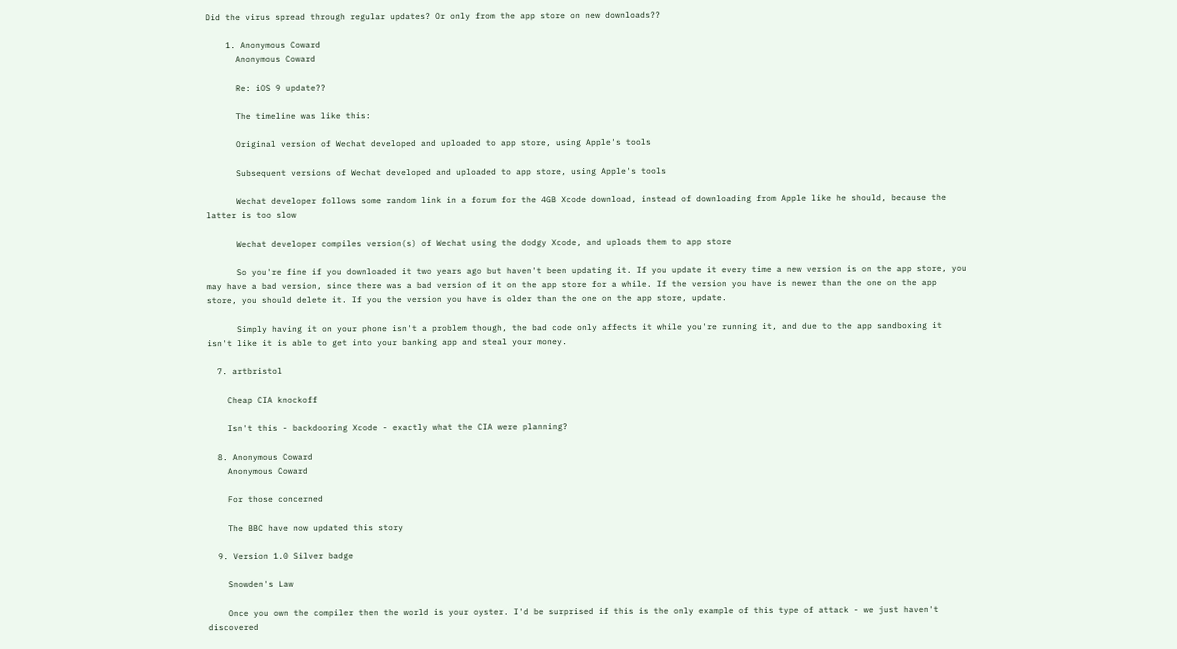Did the virus spread through regular updates? Or only from the app store on new downloads??

    1. Anonymous Coward
      Anonymous Coward

      Re: iOS 9 update??

      The timeline was like this:

      Original version of Wechat developed and uploaded to app store, using Apple's tools

      Subsequent versions of Wechat developed and uploaded to app store, using Apple's tools

      Wechat developer follows some random link in a forum for the 4GB Xcode download, instead of downloading from Apple like he should, because the latter is too slow

      Wechat developer compiles version(s) of Wechat using the dodgy Xcode, and uploads them to app store

      So you're fine if you downloaded it two years ago but haven't been updating it. If you update it every time a new version is on the app store, you may have a bad version, since there was a bad version of it on the app store for a while. If the version you have is newer than the one on the app store, you should delete it. If you the version you have is older than the one on the app store, update.

      Simply having it on your phone isn't a problem though, the bad code only affects it while you're running it, and due to the app sandboxing it isn't like it is able to get into your banking app and steal your money.

  7. artbristol

    Cheap CIA knockoff

    Isn't this - backdooring Xcode - exactly what the CIA were planning?

  8. Anonymous Coward
    Anonymous Coward

    For those concerned

    The BBC have now updated this story

  9. Version 1.0 Silver badge

    Snowden's Law

    Once you own the compiler then the world is your oyster. I'd be surprised if this is the only example of this type of attack - we just haven't discovered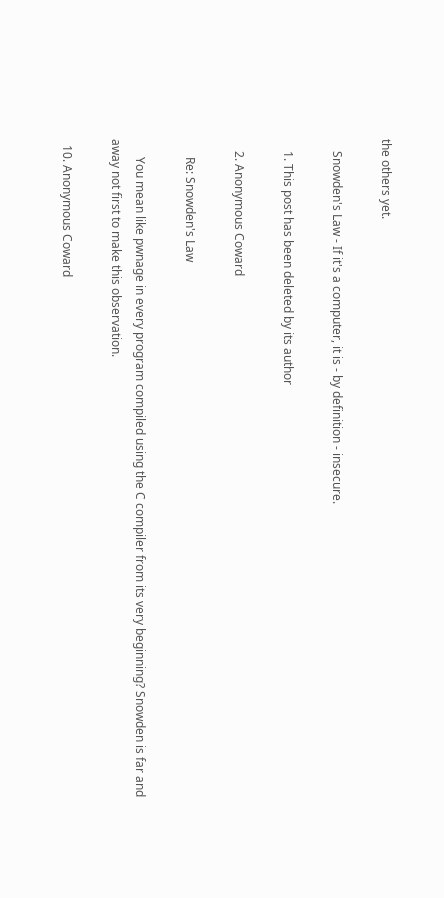the others yet.

    Snowden's Law - If it's a computer, it is - by definition - insecure.

    1. This post has been deleted by its author

    2. Anonymous Coward

      Re: Snowden's Law

      You mean like pwnage in every program compiled using the C compiler from its very beginning? Snowden is far and away not first to make this observation.

  10. Anonymous Coward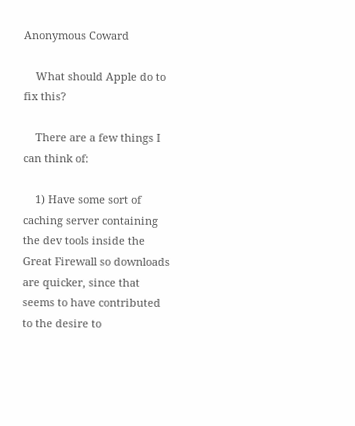Anonymous Coward

    What should Apple do to fix this?

    There are a few things I can think of:

    1) Have some sort of caching server containing the dev tools inside the Great Firewall so downloads are quicker, since that seems to have contributed to the desire to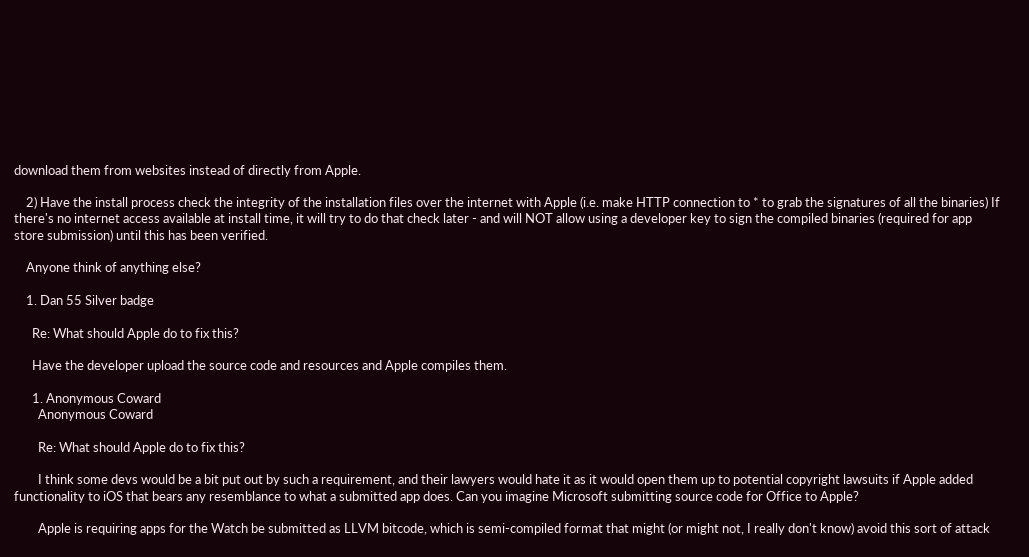download them from websites instead of directly from Apple.

    2) Have the install process check the integrity of the installation files over the internet with Apple (i.e. make HTTP connection to * to grab the signatures of all the binaries) If there's no internet access available at install time, it will try to do that check later - and will NOT allow using a developer key to sign the compiled binaries (required for app store submission) until this has been verified.

    Anyone think of anything else?

    1. Dan 55 Silver badge

      Re: What should Apple do to fix this?

      Have the developer upload the source code and resources and Apple compiles them.

      1. Anonymous Coward
        Anonymous Coward

        Re: What should Apple do to fix this?

        I think some devs would be a bit put out by such a requirement, and their lawyers would hate it as it would open them up to potential copyright lawsuits if Apple added functionality to iOS that bears any resemblance to what a submitted app does. Can you imagine Microsoft submitting source code for Office to Apple?

        Apple is requiring apps for the Watch be submitted as LLVM bitcode, which is semi-compiled format that might (or might not, I really don't know) avoid this sort of attack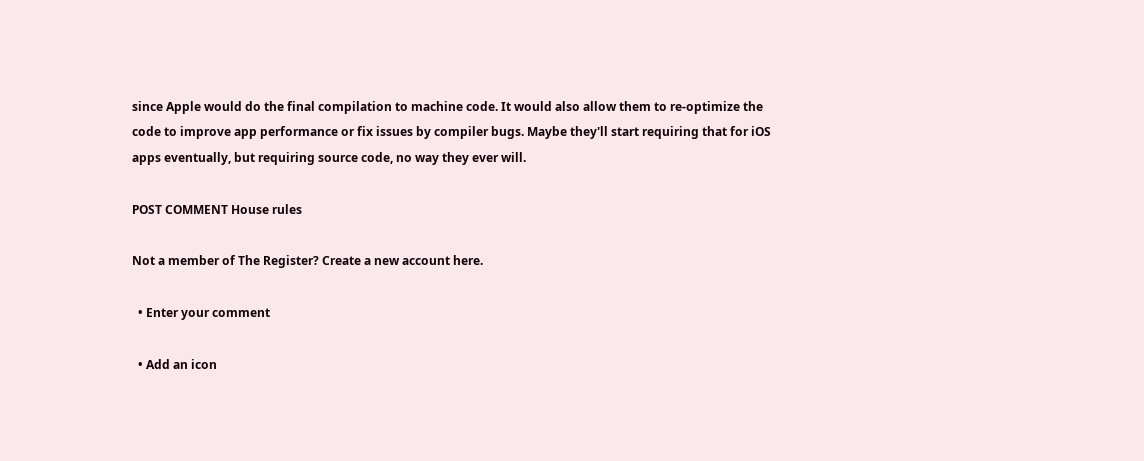since Apple would do the final compilation to machine code. It would also allow them to re-optimize the code to improve app performance or fix issues by compiler bugs. Maybe they'll start requiring that for iOS apps eventually, but requiring source code, no way they ever will.

POST COMMENT House rules

Not a member of The Register? Create a new account here.

  • Enter your comment

  • Add an icon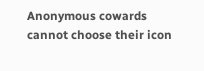Anonymous cowards cannot choose their icon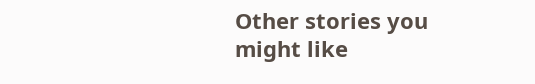Other stories you might like